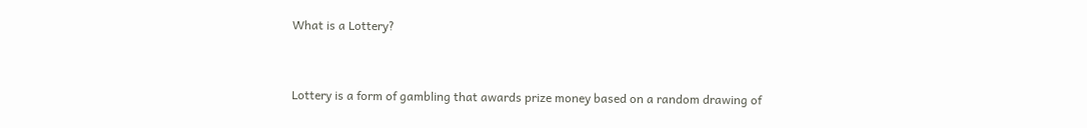What is a Lottery?


Lottery is a form of gambling that awards prize money based on a random drawing of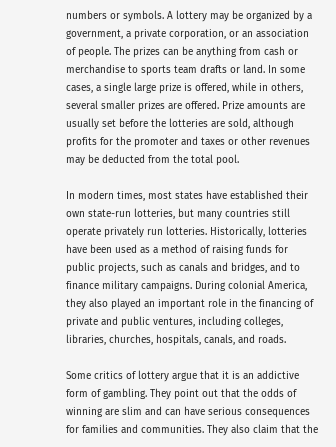numbers or symbols. A lottery may be organized by a government, a private corporation, or an association of people. The prizes can be anything from cash or merchandise to sports team drafts or land. In some cases, a single large prize is offered, while in others, several smaller prizes are offered. Prize amounts are usually set before the lotteries are sold, although profits for the promoter and taxes or other revenues may be deducted from the total pool.

In modern times, most states have established their own state-run lotteries, but many countries still operate privately run lotteries. Historically, lotteries have been used as a method of raising funds for public projects, such as canals and bridges, and to finance military campaigns. During colonial America, they also played an important role in the financing of private and public ventures, including colleges, libraries, churches, hospitals, canals, and roads.

Some critics of lottery argue that it is an addictive form of gambling. They point out that the odds of winning are slim and can have serious consequences for families and communities. They also claim that the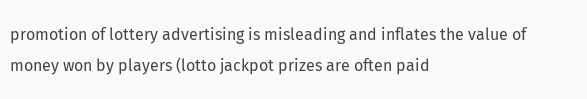promotion of lottery advertising is misleading and inflates the value of money won by players (lotto jackpot prizes are often paid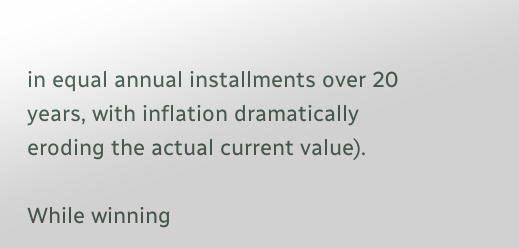in equal annual installments over 20 years, with inflation dramatically eroding the actual current value).

While winning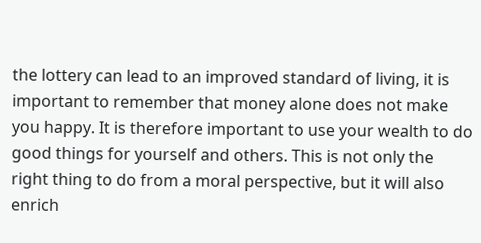the lottery can lead to an improved standard of living, it is important to remember that money alone does not make you happy. It is therefore important to use your wealth to do good things for yourself and others. This is not only the right thing to do from a moral perspective, but it will also enrich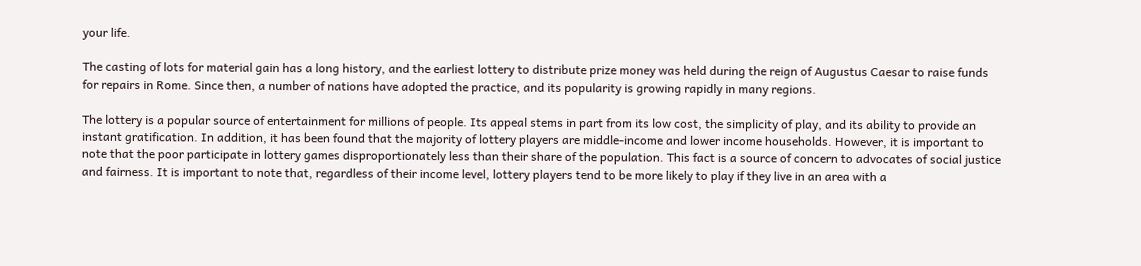your life.

The casting of lots for material gain has a long history, and the earliest lottery to distribute prize money was held during the reign of Augustus Caesar to raise funds for repairs in Rome. Since then, a number of nations have adopted the practice, and its popularity is growing rapidly in many regions.

The lottery is a popular source of entertainment for millions of people. Its appeal stems in part from its low cost, the simplicity of play, and its ability to provide an instant gratification. In addition, it has been found that the majority of lottery players are middle-income and lower income households. However, it is important to note that the poor participate in lottery games disproportionately less than their share of the population. This fact is a source of concern to advocates of social justice and fairness. It is important to note that, regardless of their income level, lottery players tend to be more likely to play if they live in an area with a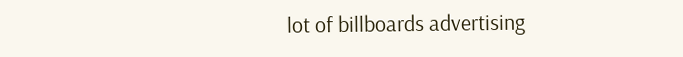lot of billboards advertising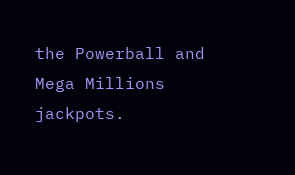the Powerball and Mega Millions jackpots.